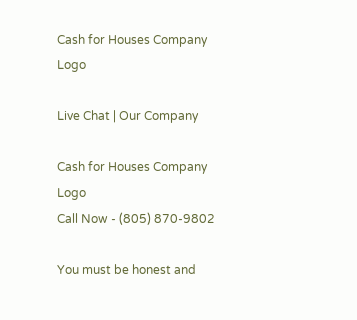Cash for Houses Company Logo

Live Chat | Our Company

Cash for Houses Company Logo
Call Now - (805) 870-9802

You must be honest and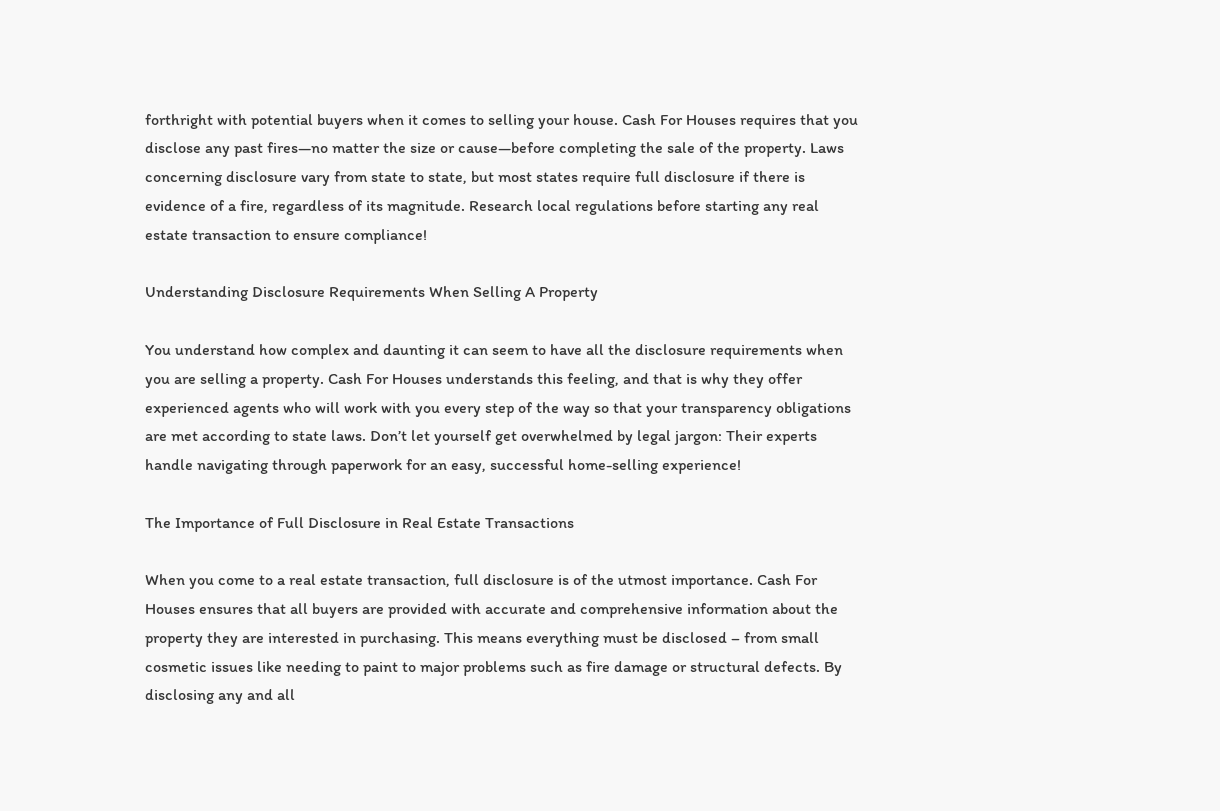forthright with potential buyers when it comes to selling your house. Cash For Houses requires that you disclose any past fires—no matter the size or cause—before completing the sale of the property. Laws concerning disclosure vary from state to state, but most states require full disclosure if there is evidence of a fire, regardless of its magnitude. Research local regulations before starting any real estate transaction to ensure compliance!

Understanding Disclosure Requirements When Selling A Property

You understand how complex and daunting it can seem to have all the disclosure requirements when you are selling a property. Cash For Houses understands this feeling, and that is why they offer experienced agents who will work with you every step of the way so that your transparency obligations are met according to state laws. Don’t let yourself get overwhelmed by legal jargon: Their experts handle navigating through paperwork for an easy, successful home-selling experience!

The Importance of Full Disclosure in Real Estate Transactions

When you come to a real estate transaction, full disclosure is of the utmost importance. Cash For Houses ensures that all buyers are provided with accurate and comprehensive information about the property they are interested in purchasing. This means everything must be disclosed – from small cosmetic issues like needing to paint to major problems such as fire damage or structural defects. By disclosing any and all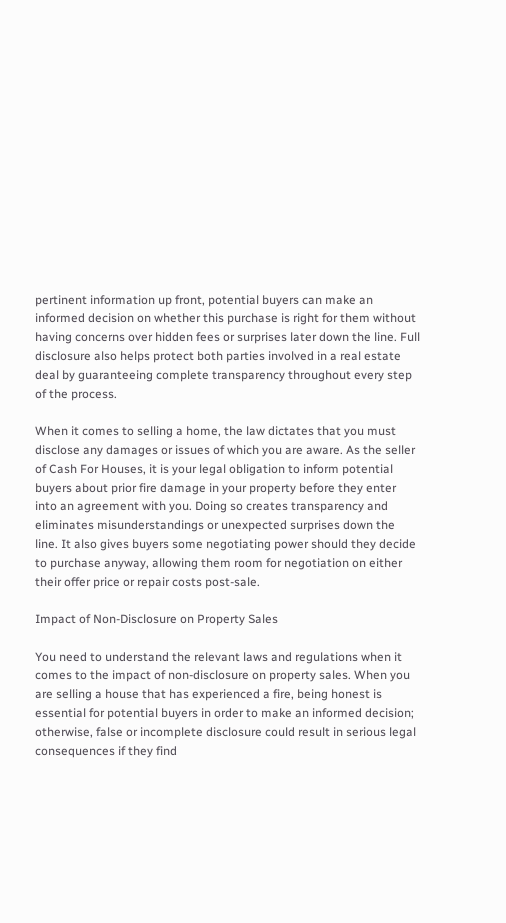pertinent information up front, potential buyers can make an informed decision on whether this purchase is right for them without having concerns over hidden fees or surprises later down the line. Full disclosure also helps protect both parties involved in a real estate deal by guaranteeing complete transparency throughout every step of the process.

When it comes to selling a home, the law dictates that you must disclose any damages or issues of which you are aware. As the seller of Cash For Houses, it is your legal obligation to inform potential buyers about prior fire damage in your property before they enter into an agreement with you. Doing so creates transparency and eliminates misunderstandings or unexpected surprises down the line. It also gives buyers some negotiating power should they decide to purchase anyway, allowing them room for negotiation on either their offer price or repair costs post-sale.

Impact of Non-Disclosure on Property Sales

You need to understand the relevant laws and regulations when it comes to the impact of non-disclosure on property sales. When you are selling a house that has experienced a fire, being honest is essential for potential buyers in order to make an informed decision; otherwise, false or incomplete disclosure could result in serious legal consequences if they find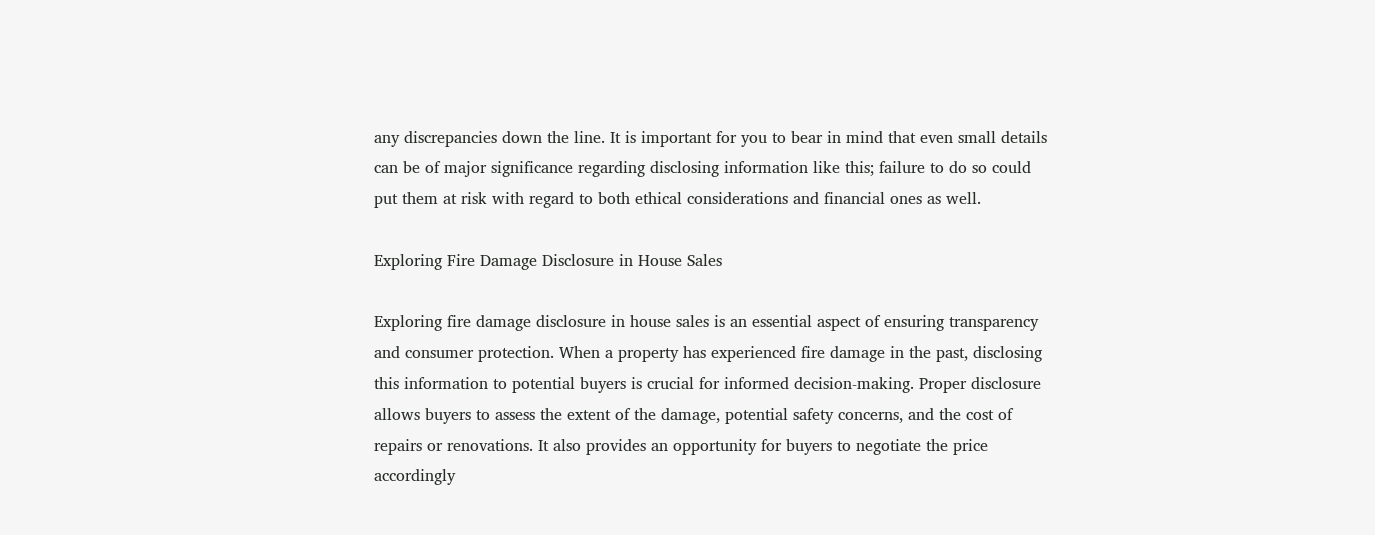any discrepancies down the line. It is important for you to bear in mind that even small details can be of major significance regarding disclosing information like this; failure to do so could put them at risk with regard to both ethical considerations and financial ones as well.

Exploring Fire Damage Disclosure in House Sales

Exploring fire damage disclosure in house sales is an essential aspect of ensuring transparency and consumer protection. When a property has experienced fire damage in the past, disclosing this information to potential buyers is crucial for informed decision-making. Proper disclosure allows buyers to assess the extent of the damage, potential safety concerns, and the cost of repairs or renovations. It also provides an opportunity for buyers to negotiate the price accordingly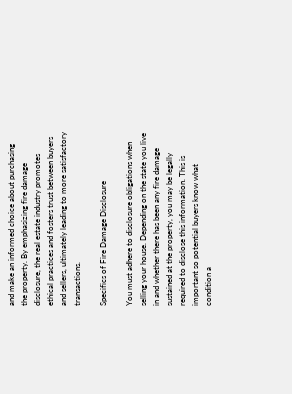and make an informed choice about purchasing the property. By emphasizing fire damage disclosure, the real estate industry promotes ethical practices and fosters trust between buyers and sellers, ultimately leading to more satisfactory transactions.

Specifics of Fire Damage Disclosure

You must adhere to disclosure obligations when selling your house. Depending on the state you live in and whether there has been any fire damage sustained at the property, you may be legally required to disclose this information. This is important so potential buyers know what condition a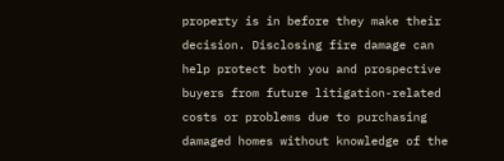property is in before they make their decision. Disclosing fire damage can help protect both you and prospective buyers from future litigation-related costs or problems due to purchasing damaged homes without knowledge of the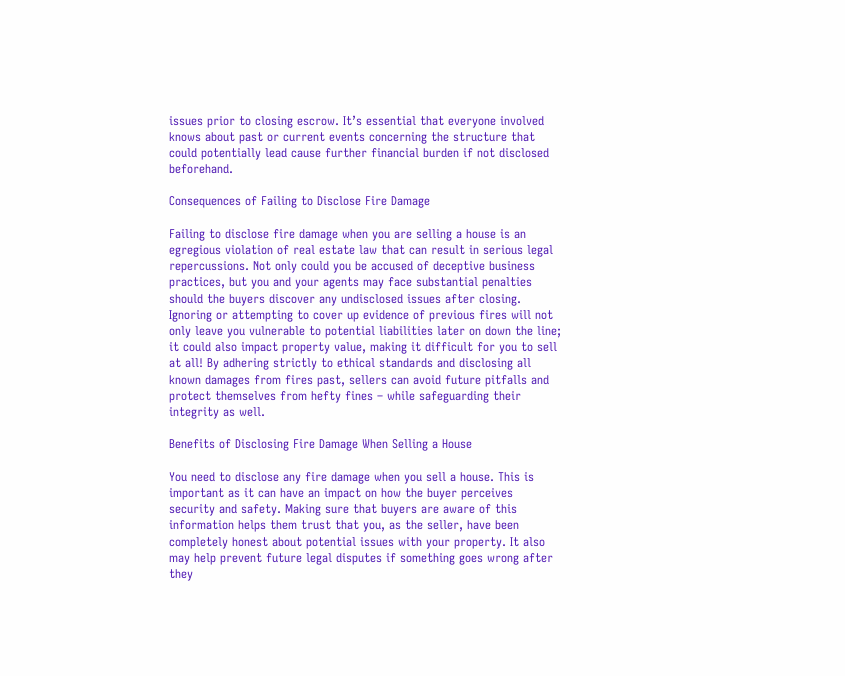issues prior to closing escrow. It’s essential that everyone involved knows about past or current events concerning the structure that could potentially lead cause further financial burden if not disclosed beforehand.

Consequences of Failing to Disclose Fire Damage

Failing to disclose fire damage when you are selling a house is an egregious violation of real estate law that can result in serious legal repercussions. Not only could you be accused of deceptive business practices, but you and your agents may face substantial penalties should the buyers discover any undisclosed issues after closing. Ignoring or attempting to cover up evidence of previous fires will not only leave you vulnerable to potential liabilities later on down the line; it could also impact property value, making it difficult for you to sell at all! By adhering strictly to ethical standards and disclosing all known damages from fires past, sellers can avoid future pitfalls and protect themselves from hefty fines – while safeguarding their integrity as well.

Benefits of Disclosing Fire Damage When Selling a House

You need to disclose any fire damage when you sell a house. This is important as it can have an impact on how the buyer perceives security and safety. Making sure that buyers are aware of this information helps them trust that you, as the seller, have been completely honest about potential issues with your property. It also may help prevent future legal disputes if something goes wrong after they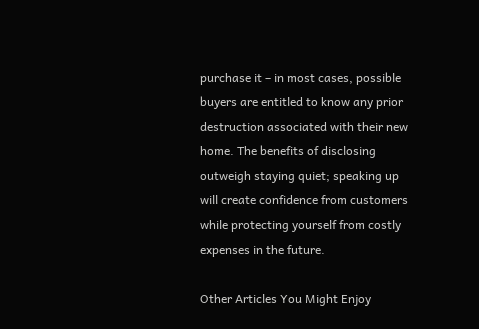purchase it – in most cases, possible buyers are entitled to know any prior destruction associated with their new home. The benefits of disclosing outweigh staying quiet; speaking up will create confidence from customers while protecting yourself from costly expenses in the future.

Other Articles You Might Enjoy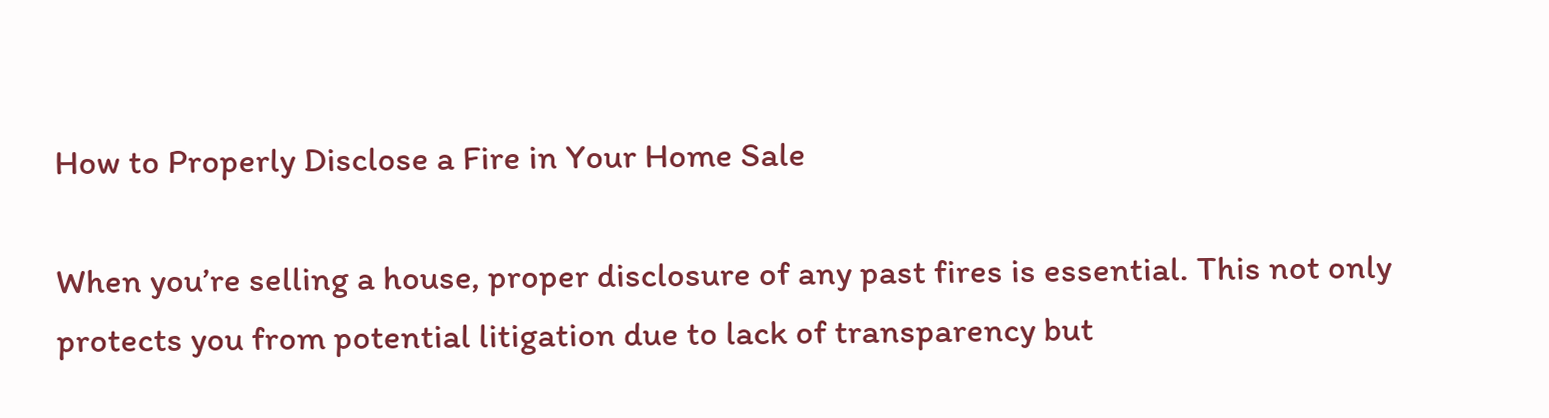How to Properly Disclose a Fire in Your Home Sale

When you’re selling a house, proper disclosure of any past fires is essential. This not only protects you from potential litigation due to lack of transparency but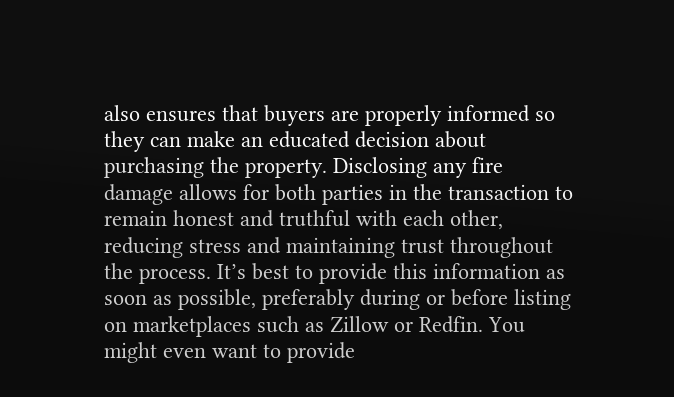also ensures that buyers are properly informed so they can make an educated decision about purchasing the property. Disclosing any fire damage allows for both parties in the transaction to remain honest and truthful with each other, reducing stress and maintaining trust throughout the process. It’s best to provide this information as soon as possible, preferably during or before listing on marketplaces such as Zillow or Redfin. You might even want to provide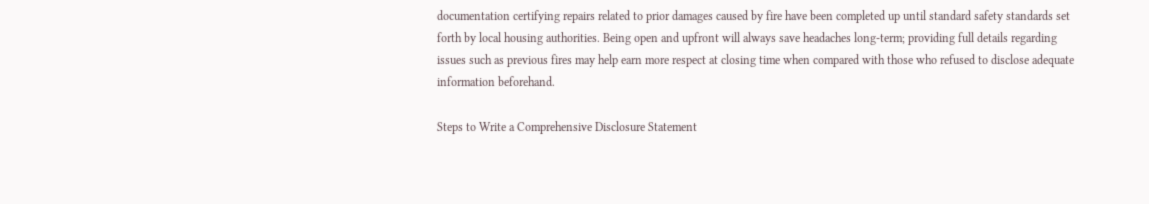documentation certifying repairs related to prior damages caused by fire have been completed up until standard safety standards set forth by local housing authorities. Being open and upfront will always save headaches long-term; providing full details regarding issues such as previous fires may help earn more respect at closing time when compared with those who refused to disclose adequate information beforehand.

Steps to Write a Comprehensive Disclosure Statement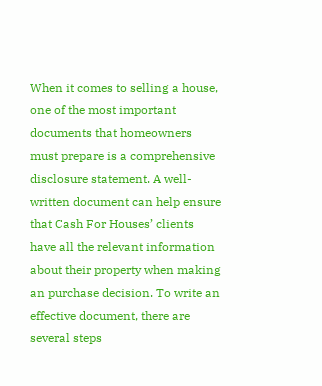When it comes to selling a house, one of the most important documents that homeowners must prepare is a comprehensive disclosure statement. A well-written document can help ensure that Cash For Houses’ clients have all the relevant information about their property when making an purchase decision. To write an effective document, there are several steps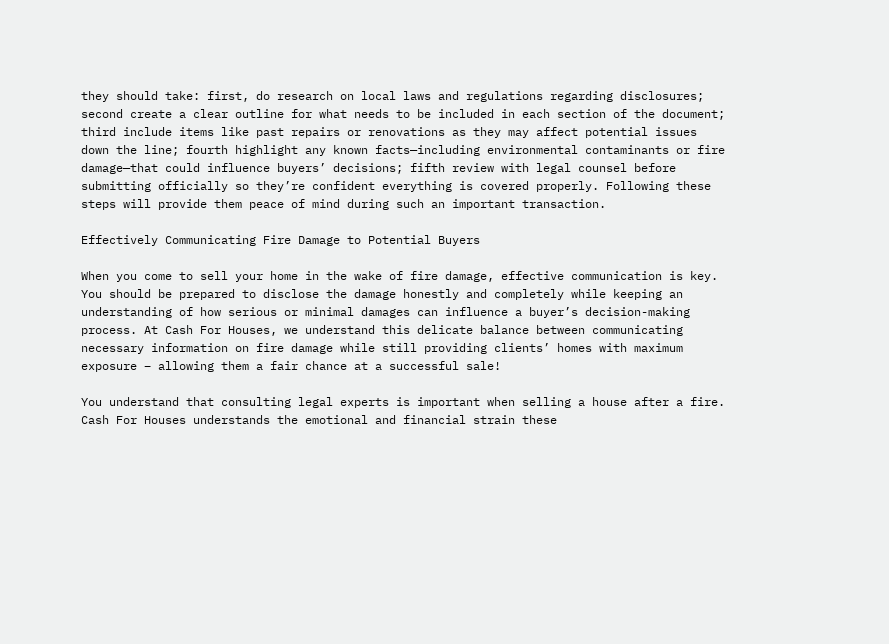they should take: first, do research on local laws and regulations regarding disclosures; second create a clear outline for what needs to be included in each section of the document; third include items like past repairs or renovations as they may affect potential issues down the line; fourth highlight any known facts—including environmental contaminants or fire damage—that could influence buyers’ decisions; fifth review with legal counsel before submitting officially so they’re confident everything is covered properly. Following these steps will provide them peace of mind during such an important transaction.

Effectively Communicating Fire Damage to Potential Buyers

When you come to sell your home in the wake of fire damage, effective communication is key. You should be prepared to disclose the damage honestly and completely while keeping an understanding of how serious or minimal damages can influence a buyer’s decision-making process. At Cash For Houses, we understand this delicate balance between communicating necessary information on fire damage while still providing clients’ homes with maximum exposure – allowing them a fair chance at a successful sale!

You understand that consulting legal experts is important when selling a house after a fire. Cash For Houses understands the emotional and financial strain these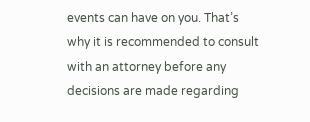events can have on you. That’s why it is recommended to consult with an attorney before any decisions are made regarding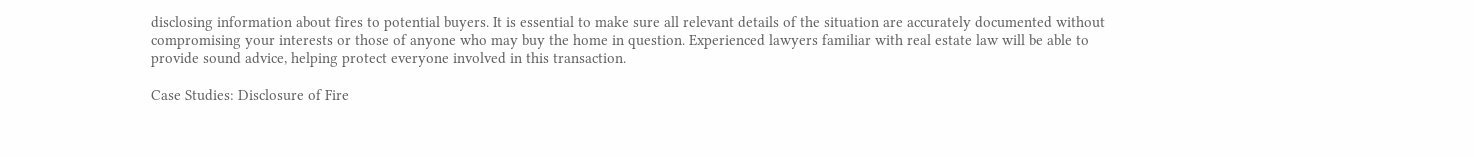disclosing information about fires to potential buyers. It is essential to make sure all relevant details of the situation are accurately documented without compromising your interests or those of anyone who may buy the home in question. Experienced lawyers familiar with real estate law will be able to provide sound advice, helping protect everyone involved in this transaction.

Case Studies: Disclosure of Fire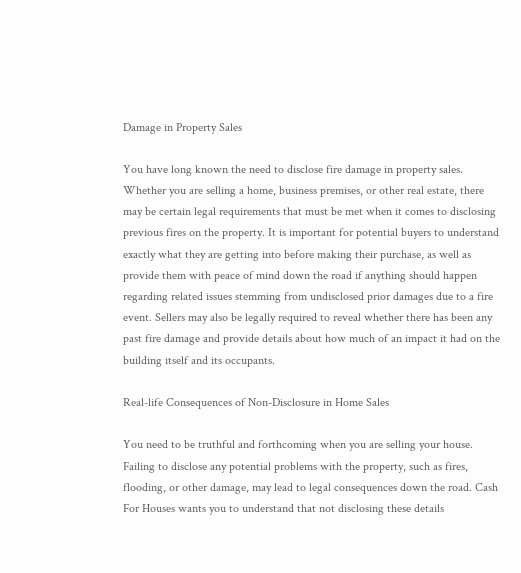Damage in Property Sales

You have long known the need to disclose fire damage in property sales. Whether you are selling a home, business premises, or other real estate, there may be certain legal requirements that must be met when it comes to disclosing previous fires on the property. It is important for potential buyers to understand exactly what they are getting into before making their purchase, as well as provide them with peace of mind down the road if anything should happen regarding related issues stemming from undisclosed prior damages due to a fire event. Sellers may also be legally required to reveal whether there has been any past fire damage and provide details about how much of an impact it had on the building itself and its occupants.

Real-life Consequences of Non-Disclosure in Home Sales

You need to be truthful and forthcoming when you are selling your house. Failing to disclose any potential problems with the property, such as fires, flooding, or other damage, may lead to legal consequences down the road. Cash For Houses wants you to understand that not disclosing these details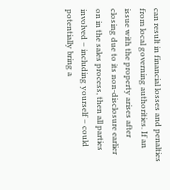can result in financial losses and penalties from local governing authorities. If an issue with the property arises after closing due to its non-disclosure earlier on in the sales process, then all parties involved – including yourself – could potentially bring a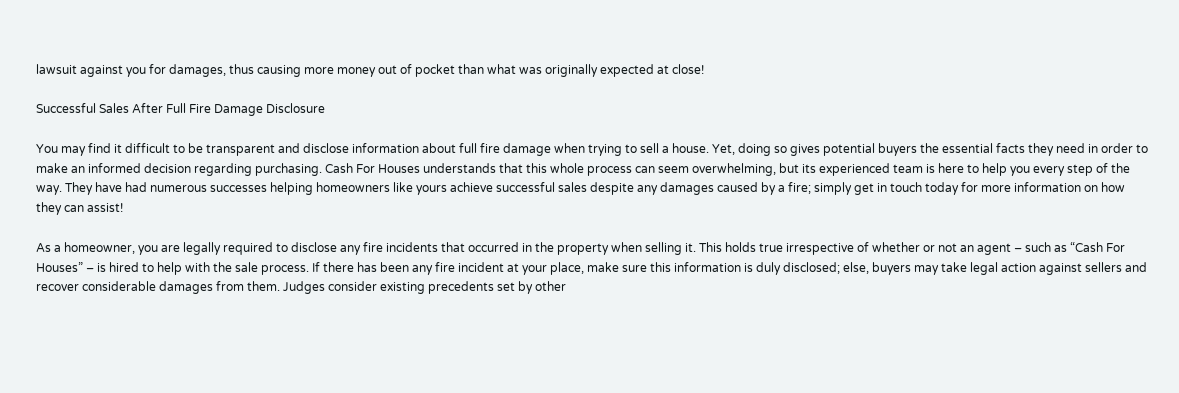lawsuit against you for damages, thus causing more money out of pocket than what was originally expected at close!

Successful Sales After Full Fire Damage Disclosure

You may find it difficult to be transparent and disclose information about full fire damage when trying to sell a house. Yet, doing so gives potential buyers the essential facts they need in order to make an informed decision regarding purchasing. Cash For Houses understands that this whole process can seem overwhelming, but its experienced team is here to help you every step of the way. They have had numerous successes helping homeowners like yours achieve successful sales despite any damages caused by a fire; simply get in touch today for more information on how they can assist!

As a homeowner, you are legally required to disclose any fire incidents that occurred in the property when selling it. This holds true irrespective of whether or not an agent – such as “Cash For Houses” – is hired to help with the sale process. If there has been any fire incident at your place, make sure this information is duly disclosed; else, buyers may take legal action against sellers and recover considerable damages from them. Judges consider existing precedents set by other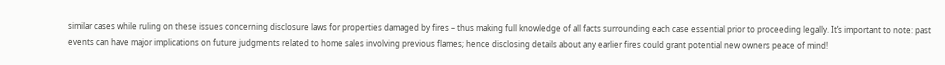similar cases while ruling on these issues concerning disclosure laws for properties damaged by fires – thus making full knowledge of all facts surrounding each case essential prior to proceeding legally. It’s important to note: past events can have major implications on future judgments related to home sales involving previous flames; hence disclosing details about any earlier fires could grant potential new owners peace of mind!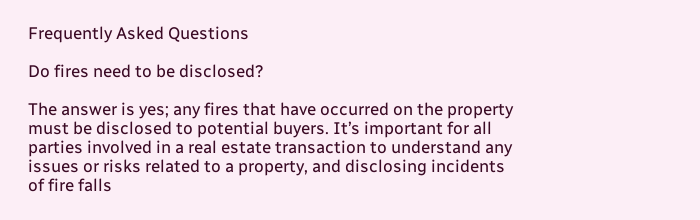Frequently Asked Questions

Do fires need to be disclosed?

The answer is yes; any fires that have occurred on the property must be disclosed to potential buyers. It’s important for all parties involved in a real estate transaction to understand any issues or risks related to a property, and disclosing incidents of fire falls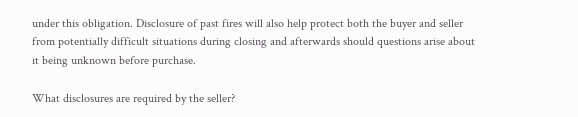under this obligation. Disclosure of past fires will also help protect both the buyer and seller from potentially difficult situations during closing and afterwards should questions arise about it being unknown before purchase.

What disclosures are required by the seller?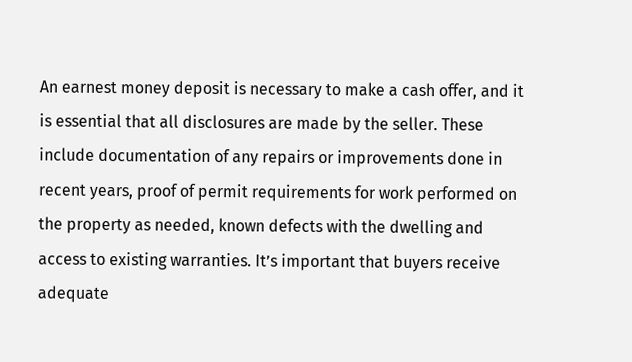An earnest money deposit is necessary to make a cash offer, and it is essential that all disclosures are made by the seller. These include documentation of any repairs or improvements done in recent years, proof of permit requirements for work performed on the property as needed, known defects with the dwelling and access to existing warranties. It’s important that buyers receive adequate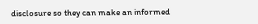disclosure so they can make an informed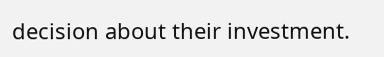decision about their investment.